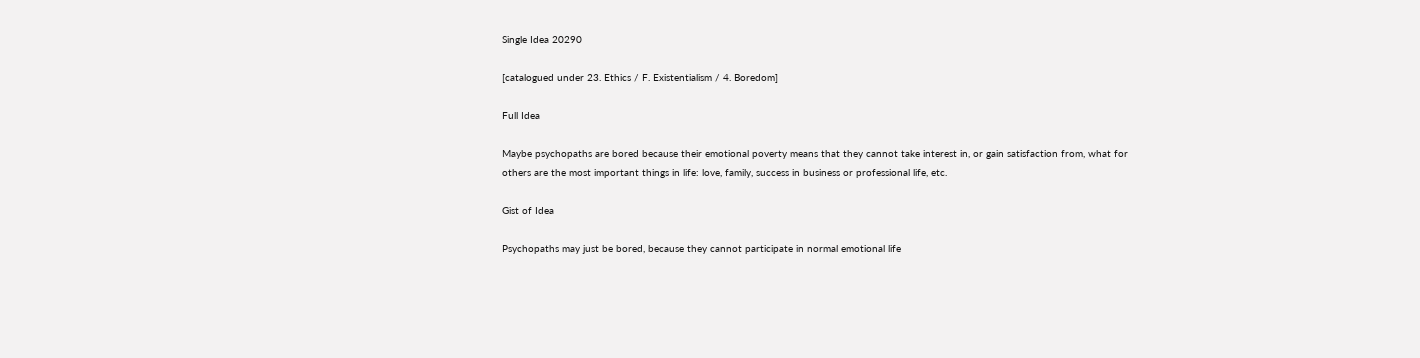Single Idea 20290

[catalogued under 23. Ethics / F. Existentialism / 4. Boredom]

Full Idea

Maybe psychopaths are bored because their emotional poverty means that they cannot take interest in, or gain satisfaction from, what for others are the most important things in life: love, family, success in business or professional life, etc.

Gist of Idea

Psychopaths may just be bored, because they cannot participate in normal emotional life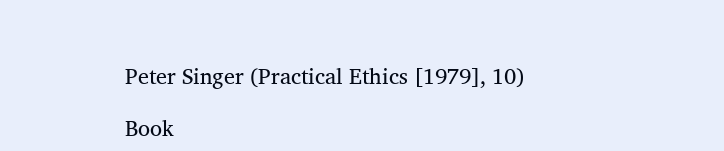Peter Singer (Practical Ethics [1979], 10)

Book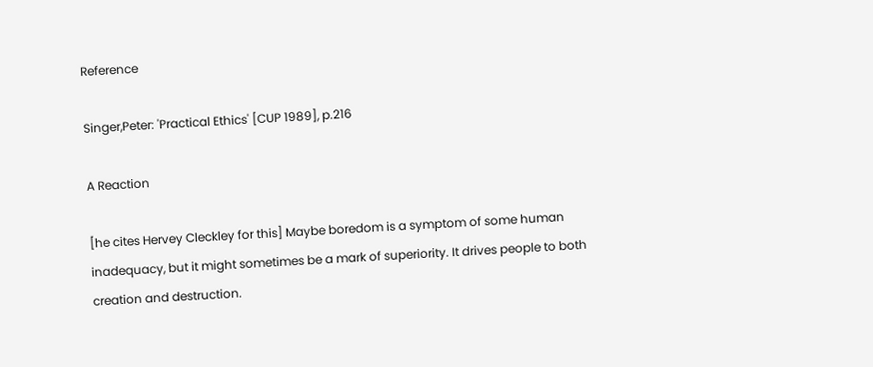Reference

Singer,Peter: 'Practical Ethics' [CUP 1989], p.216

A Reaction

[he cites Hervey Cleckley for this] Maybe boredom is a symptom of some human inadequacy, but it might sometimes be a mark of superiority. It drives people to both creation and destruction.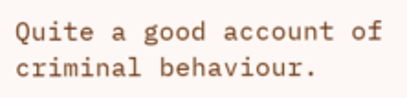Quite a good account of criminal behaviour.